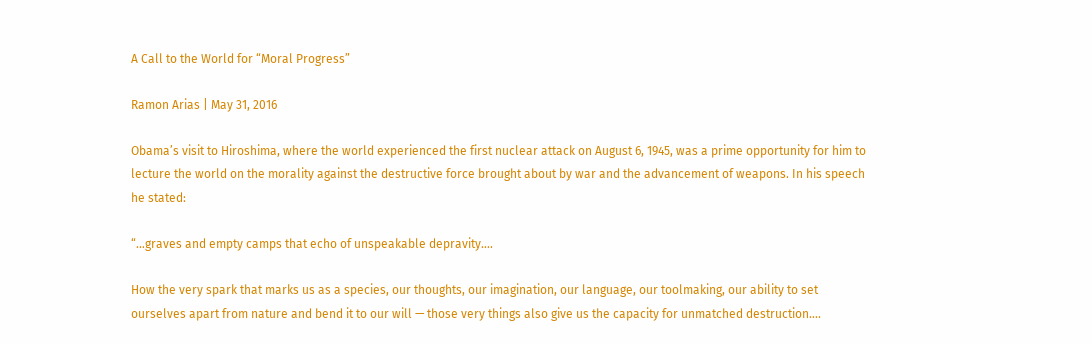A Call to the World for “Moral Progress”

Ramon Arias | May 31, 2016

Obama’s visit to Hiroshima, where the world experienced the first nuclear attack on August 6, 1945, was a prime opportunity for him to lecture the world on the morality against the destructive force brought about by war and the advancement of weapons. In his speech he stated:

“…graves and empty camps that echo of unspeakable depravity….

How the very spark that marks us as a species, our thoughts, our imagination, our language, our toolmaking, our ability to set ourselves apart from nature and bend it to our will — those very things also give us the capacity for unmatched destruction….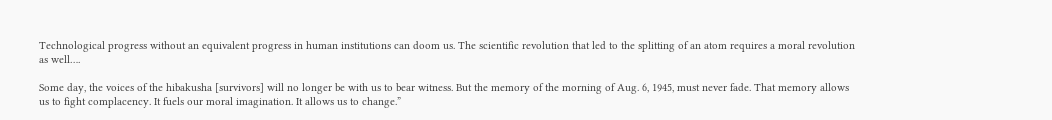Technological progress without an equivalent progress in human institutions can doom us. The scientific revolution that led to the splitting of an atom requires a moral revolution as well….

Some day, the voices of the hibakusha [survivors] will no longer be with us to bear witness. But the memory of the morning of Aug. 6, 1945, must never fade. That memory allows us to fight complacency. It fuels our moral imagination. It allows us to change.”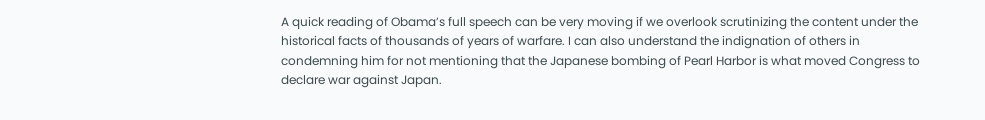A quick reading of Obama’s full speech can be very moving if we overlook scrutinizing the content under the historical facts of thousands of years of warfare. I can also understand the indignation of others in condemning him for not mentioning that the Japanese bombing of Pearl Harbor is what moved Congress to declare war against Japan.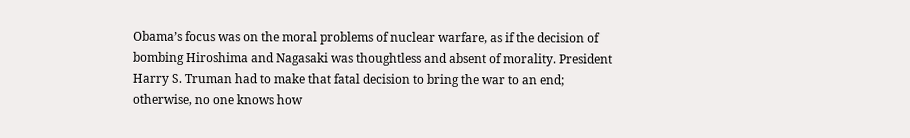Obama’s focus was on the moral problems of nuclear warfare, as if the decision of bombing Hiroshima and Nagasaki was thoughtless and absent of morality. President Harry S. Truman had to make that fatal decision to bring the war to an end; otherwise, no one knows how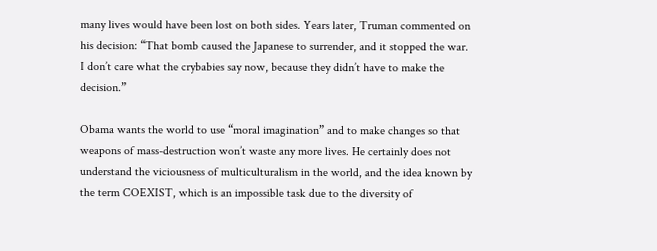many lives would have been lost on both sides. Years later, Truman commented on his decision: “That bomb caused the Japanese to surrender, and it stopped the war. I don’t care what the crybabies say now, because they didn’t have to make the decision.”

Obama wants the world to use “moral imagination” and to make changes so that weapons of mass-destruction won’t waste any more lives. He certainly does not understand the viciousness of multiculturalism in the world, and the idea known by the term COEXIST, which is an impossible task due to the diversity of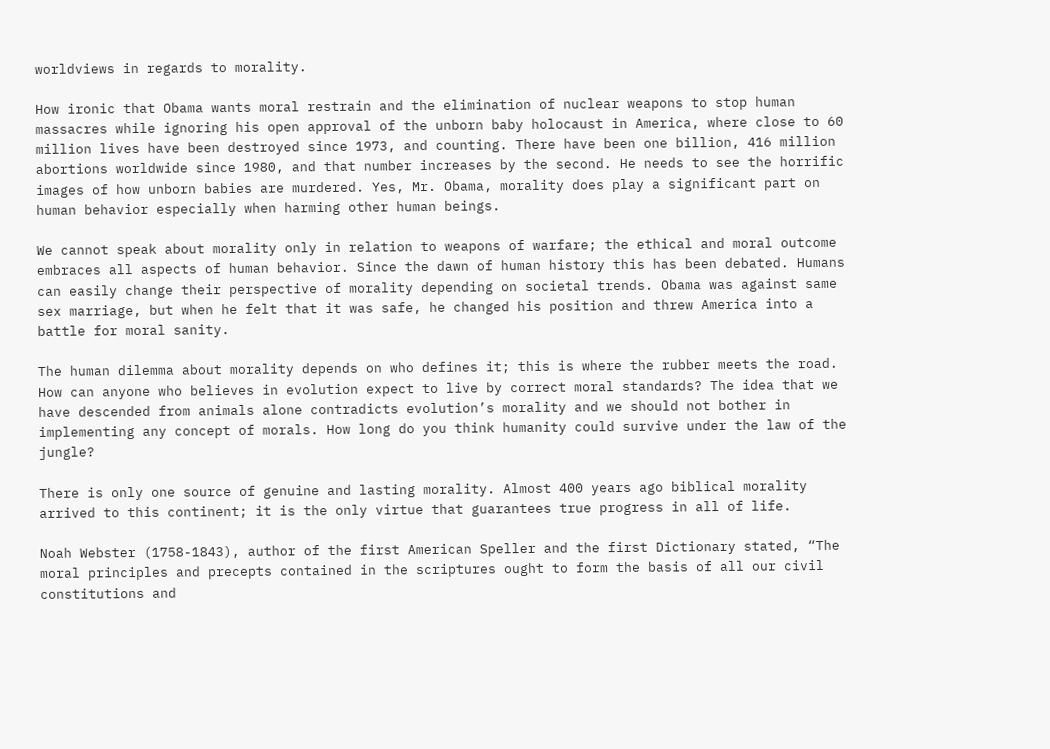worldviews in regards to morality.

How ironic that Obama wants moral restrain and the elimination of nuclear weapons to stop human massacres while ignoring his open approval of the unborn baby holocaust in America, where close to 60 million lives have been destroyed since 1973, and counting. There have been one billion, 416 million abortions worldwide since 1980, and that number increases by the second. He needs to see the horrific images of how unborn babies are murdered. Yes, Mr. Obama, morality does play a significant part on human behavior especially when harming other human beings.

We cannot speak about morality only in relation to weapons of warfare; the ethical and moral outcome embraces all aspects of human behavior. Since the dawn of human history this has been debated. Humans can easily change their perspective of morality depending on societal trends. Obama was against same sex marriage, but when he felt that it was safe, he changed his position and threw America into a battle for moral sanity.

The human dilemma about morality depends on who defines it; this is where the rubber meets the road. How can anyone who believes in evolution expect to live by correct moral standards? The idea that we have descended from animals alone contradicts evolution’s morality and we should not bother in implementing any concept of morals. How long do you think humanity could survive under the law of the jungle?

There is only one source of genuine and lasting morality. Almost 400 years ago biblical morality arrived to this continent; it is the only virtue that guarantees true progress in all of life.

Noah Webster (1758-1843), author of the first American Speller and the first Dictionary stated, “The moral principles and precepts contained in the scriptures ought to form the basis of all our civil constitutions and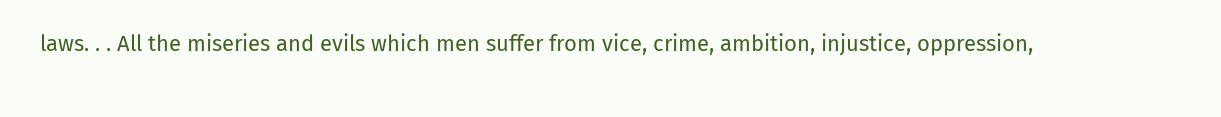laws. . . All the miseries and evils which men suffer from vice, crime, ambition, injustice, oppression,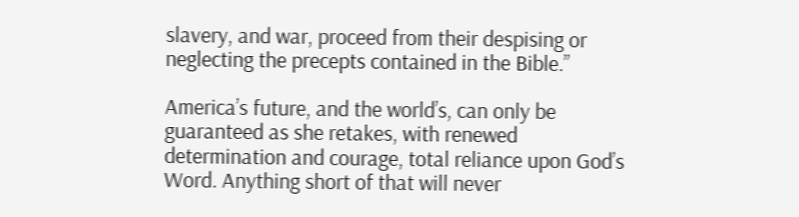slavery, and war, proceed from their despising or neglecting the precepts contained in the Bible.”

America’s future, and the world’s, can only be guaranteed as she retakes, with renewed determination and courage, total reliance upon God’s Word. Anything short of that will never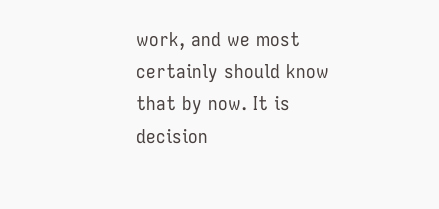work, and we most certainly should know that by now. It is decision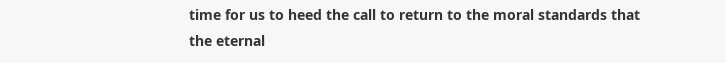time for us to heed the call to return to the moral standards that the eternal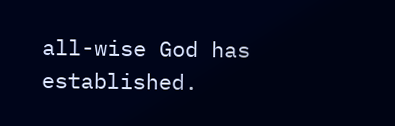all-wise God has established.